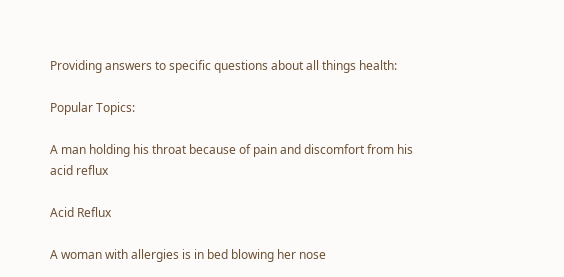Providing answers to specific questions about all things health:

Popular Topics:

A man holding his throat because of pain and discomfort from his acid reflux

Acid Reflux

A woman with allergies is in bed blowing her nose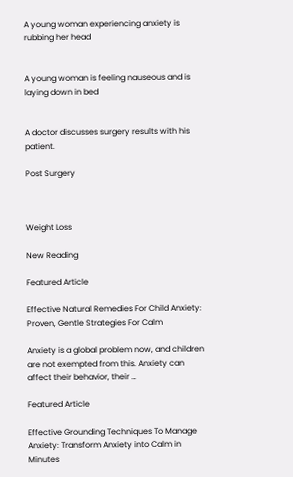A young woman experiencing anxiety is rubbing her head


A young woman is feeling nauseous and is laying down in bed


A doctor discusses surgery results with his patient.

Post Surgery



Weight Loss

New Reading

Featured Article

Effective Natural Remedies For Child Anxiety: Proven, Gentle Strategies For Calm

Anxiety is a global problem now, and children are not exempted from this. Anxiety can affect their behavior, their …

Featured Article

Effective Grounding Techniques To Manage Anxiety: Transform Anxiety into Calm in Minutes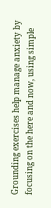Grounding exercises help manage anxiety by focusing on the here and now, using simple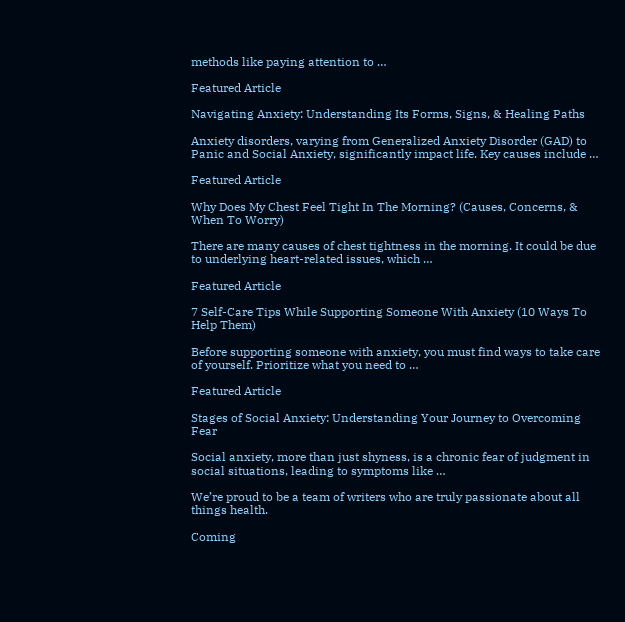methods like paying attention to …

Featured Article

Navigating Anxiety: Understanding Its Forms, Signs, & Healing Paths

Anxiety disorders, varying from Generalized Anxiety Disorder (GAD) to Panic and Social Anxiety, significantly impact life. Key causes include …

Featured Article

Why Does My Chest Feel Tight In The Morning? (Causes, Concerns, & When To Worry)

There are many causes of chest tightness in the morning. It could be due to underlying heart-related issues, which …

Featured Article

7 Self-Care Tips While Supporting Someone With Anxiety (10 Ways To Help Them)

Before supporting someone with anxiety, you must find ways to take care of yourself. Prioritize what you need to …

Featured Article

Stages of Social Anxiety: Understanding Your Journey to Overcoming Fear

Social anxiety, more than just shyness, is a chronic fear of judgment in social situations, leading to symptoms like …

We’re proud to be a team of writers who are truly passionate about all things health.

Coming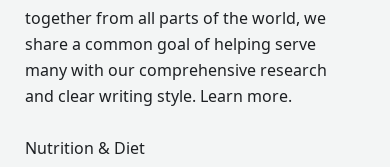together from all parts of the world, we share a common goal of helping serve many with our comprehensive research and clear writing style. Learn more.

Nutrition & Diet